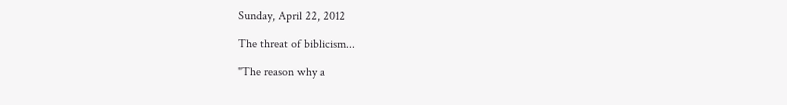Sunday, April 22, 2012

The threat of biblicism...

"The reason why a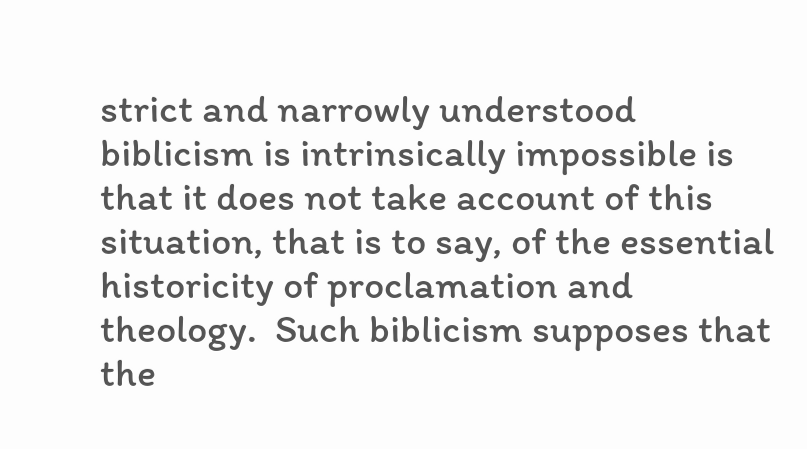strict and narrowly understood biblicism is intrinsically impossible is that it does not take account of this situation, that is to say, of the essential historicity of proclamation and theology.  Such biblicism supposes that the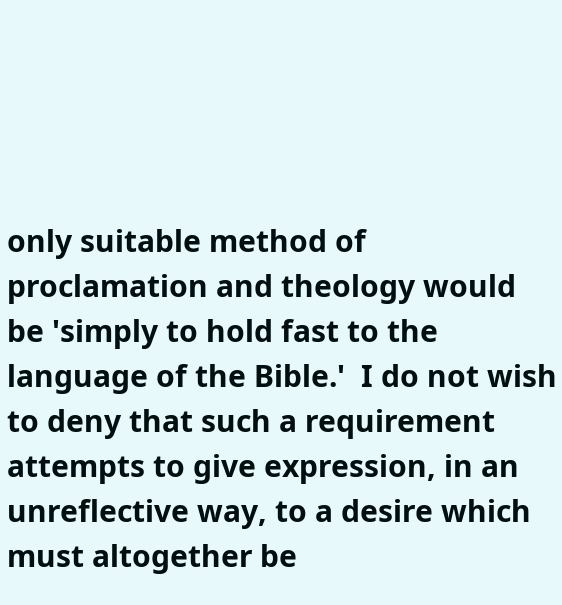only suitable method of proclamation and theology would be 'simply to hold fast to the language of the Bible.'  I do not wish to deny that such a requirement attempts to give expression, in an unreflective way, to a desire which must altogether be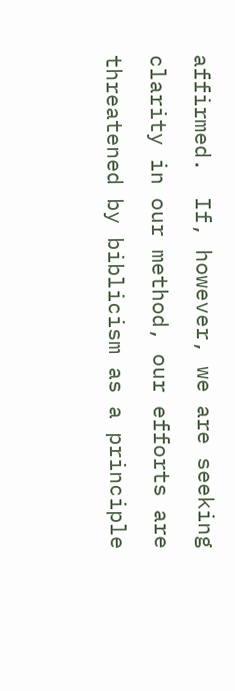affirmed.  If, however, we are seeking clarity in our method, our efforts are threatened by biblicism as a principle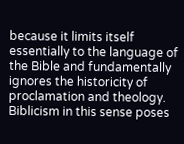because it limits itself essentially to the language of the Bible and fundamentally ignores the historicity of proclamation and theology.  Biblicism in this sense poses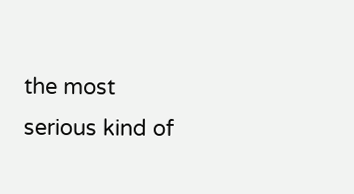the most serious kind of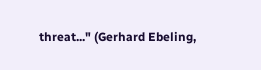threat..." (Gerhard Ebeling,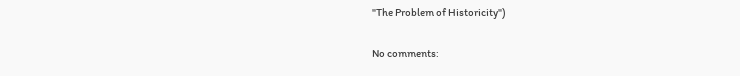"The Problem of Historicity")

No comments: